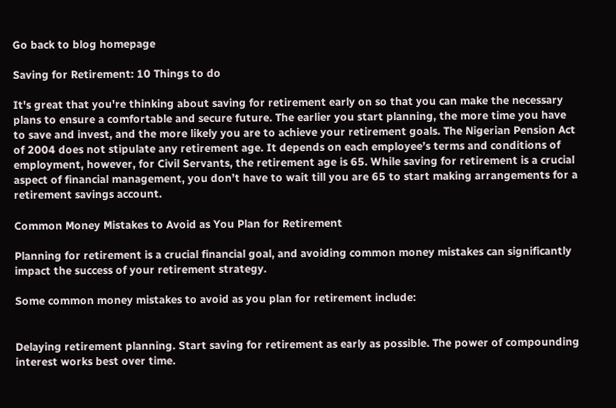Go back to blog homepage

Saving for Retirement: 10 Things to do

It's great that you're thinking about saving for retirement early on so that you can make the necessary plans to ensure a comfortable and secure future. The earlier you start planning, the more time you have to save and invest, and the more likely you are to achieve your retirement goals. The Nigerian Pension Act of 2004 does not stipulate any retirement age. It depends on each employee’s terms and conditions of employment, however, for Civil Servants, the retirement age is 65. While saving for retirement is a crucial aspect of financial management, you don’t have to wait till you are 65 to start making arrangements for a retirement savings account.

Common Money Mistakes to Avoid as You Plan for Retirement

Planning for retirement is a crucial financial goal, and avoiding common money mistakes can significantly impact the success of your retirement strategy.

Some common money mistakes to avoid as you plan for retirement include:


Delaying retirement planning. Start saving for retirement as early as possible. The power of compounding interest works best over time.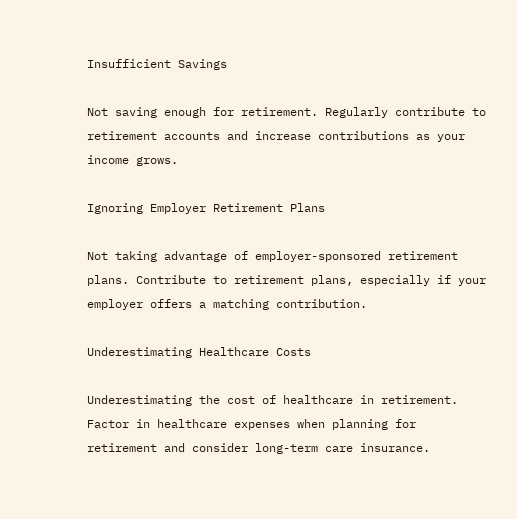Insufficient Savings

Not saving enough for retirement. Regularly contribute to retirement accounts and increase contributions as your income grows.

Ignoring Employer Retirement Plans

Not taking advantage of employer-sponsored retirement plans. Contribute to retirement plans, especially if your employer offers a matching contribution.

Underestimating Healthcare Costs

Underestimating the cost of healthcare in retirement. Factor in healthcare expenses when planning for retirement and consider long-term care insurance.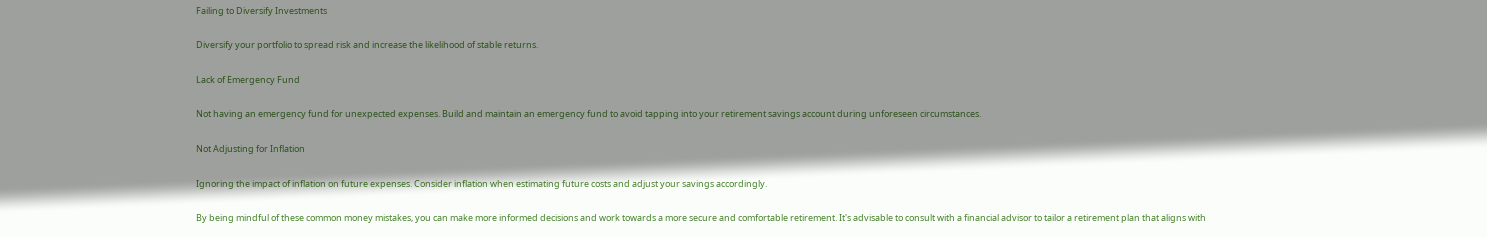Failing to Diversify Investments

Diversify your portfolio to spread risk and increase the likelihood of stable returns.

Lack of Emergency Fund

Not having an emergency fund for unexpected expenses. Build and maintain an emergency fund to avoid tapping into your retirement savings account during unforeseen circumstances.

Not Adjusting for Inflation

Ignoring the impact of inflation on future expenses. Consider inflation when estimating future costs and adjust your savings accordingly.

By being mindful of these common money mistakes, you can make more informed decisions and work towards a more secure and comfortable retirement. It's advisable to consult with a financial advisor to tailor a retirement plan that aligns with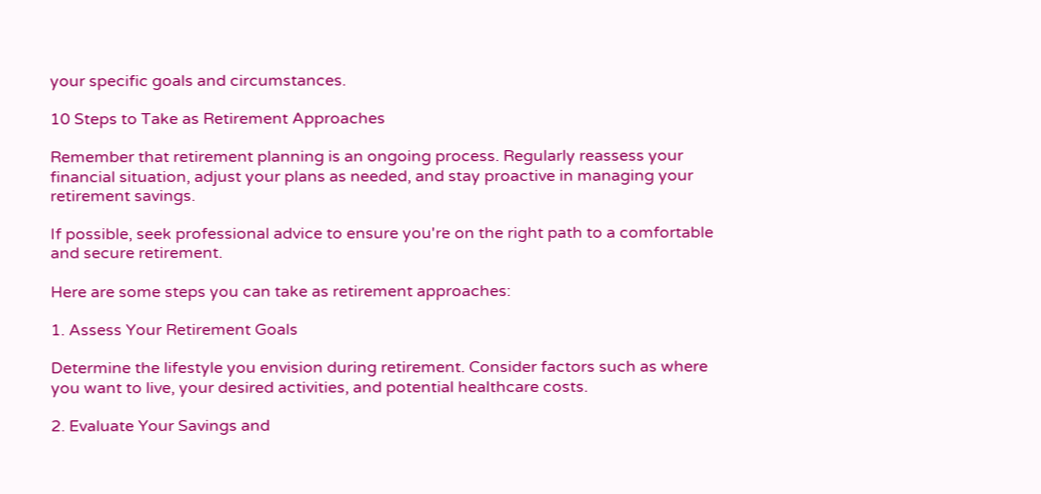your specific goals and circumstances.

10 Steps to Take as Retirement Approaches

Remember that retirement planning is an ongoing process. Regularly reassess your financial situation, adjust your plans as needed, and stay proactive in managing your retirement savings.

If possible, seek professional advice to ensure you're on the right path to a comfortable and secure retirement.

Here are some steps you can take as retirement approaches:

1. Assess Your Retirement Goals

Determine the lifestyle you envision during retirement. Consider factors such as where you want to live, your desired activities, and potential healthcare costs.

2. Evaluate Your Savings and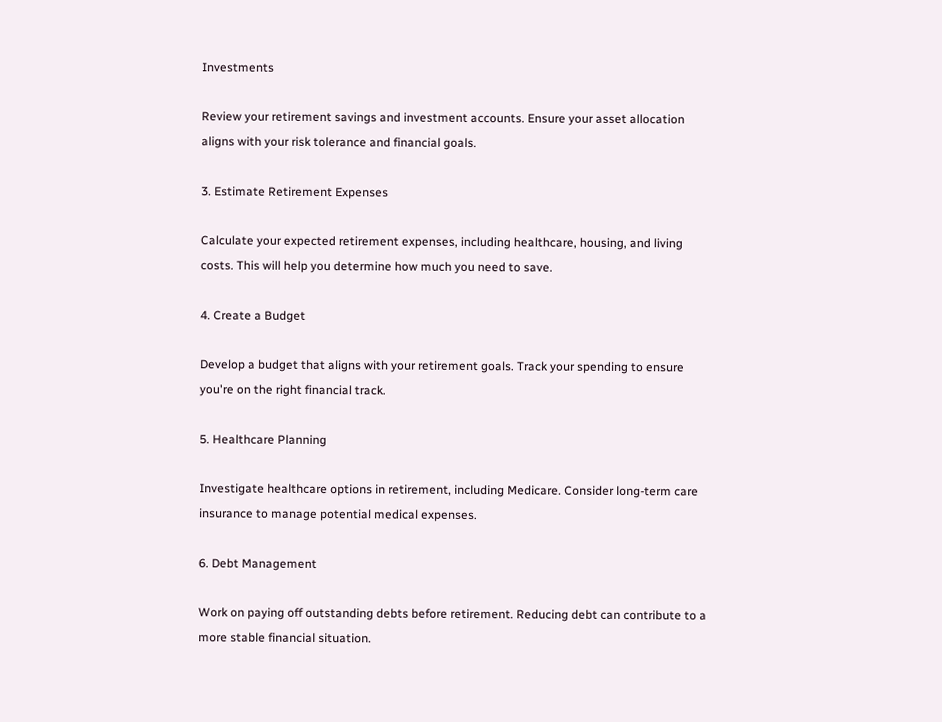Investments

Review your retirement savings and investment accounts. Ensure your asset allocation aligns with your risk tolerance and financial goals.

3. Estimate Retirement Expenses

Calculate your expected retirement expenses, including healthcare, housing, and living costs. This will help you determine how much you need to save.

4. Create a Budget

Develop a budget that aligns with your retirement goals. Track your spending to ensure you're on the right financial track.

5. Healthcare Planning

Investigate healthcare options in retirement, including Medicare. Consider long-term care insurance to manage potential medical expenses.

6. Debt Management

Work on paying off outstanding debts before retirement. Reducing debt can contribute to a more stable financial situation.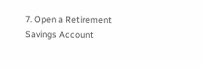7. Open a Retirement Savings Account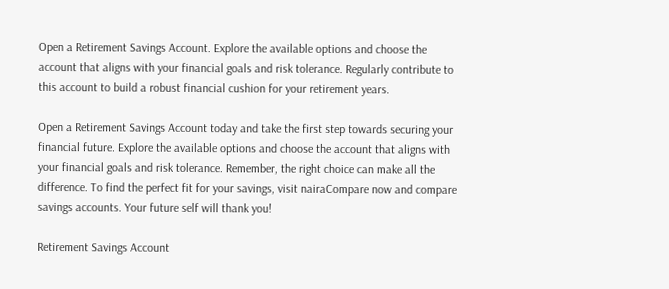Open a Retirement Savings Account. Explore the available options and choose the account that aligns with your financial goals and risk tolerance. Regularly contribute to this account to build a robust financial cushion for your retirement years.

Open a Retirement Savings Account today and take the first step towards securing your financial future. Explore the available options and choose the account that aligns with your financial goals and risk tolerance. Remember, the right choice can make all the difference. To find the perfect fit for your savings, visit nairaCompare now and compare savings accounts. Your future self will thank you!

Retirement Savings Account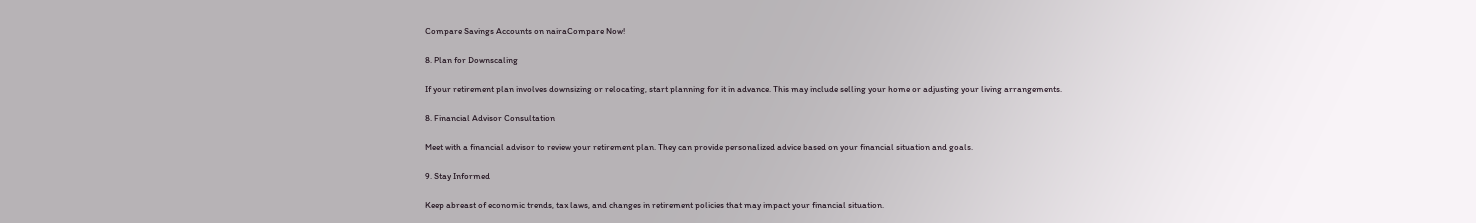Compare Savings Accounts on nairaCompare Now!

8. Plan for Downscaling

If your retirement plan involves downsizing or relocating, start planning for it in advance. This may include selling your home or adjusting your living arrangements.

8. Financial Advisor Consultation

Meet with a financial advisor to review your retirement plan. They can provide personalized advice based on your financial situation and goals.

9. Stay Informed

Keep abreast of economic trends, tax laws, and changes in retirement policies that may impact your financial situation.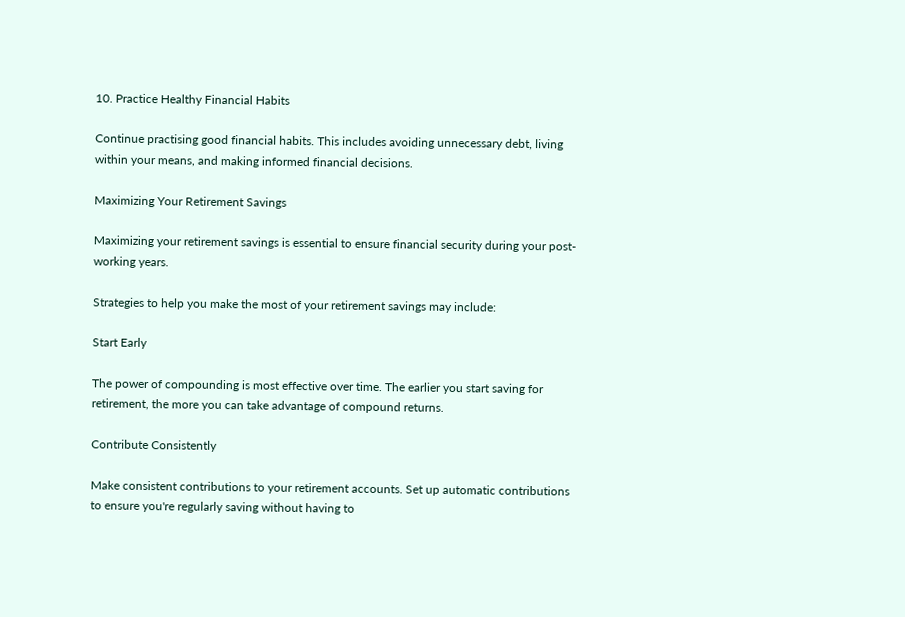10. Practice Healthy Financial Habits

Continue practising good financial habits. This includes avoiding unnecessary debt, living within your means, and making informed financial decisions.

Maximizing Your Retirement Savings

Maximizing your retirement savings is essential to ensure financial security during your post-working years.

Strategies to help you make the most of your retirement savings may include:

Start Early

The power of compounding is most effective over time. The earlier you start saving for retirement, the more you can take advantage of compound returns.

Contribute Consistently

Make consistent contributions to your retirement accounts. Set up automatic contributions to ensure you're regularly saving without having to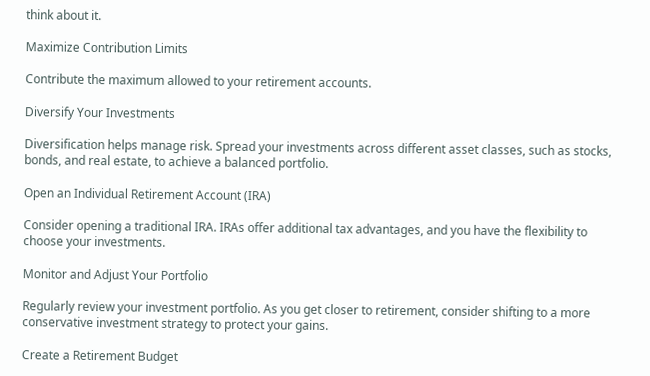think about it.

Maximize Contribution Limits

Contribute the maximum allowed to your retirement accounts.

Diversify Your Investments

Diversification helps manage risk. Spread your investments across different asset classes, such as stocks, bonds, and real estate, to achieve a balanced portfolio.

Open an Individual Retirement Account (IRA)

Consider opening a traditional IRA. IRAs offer additional tax advantages, and you have the flexibility to choose your investments.

Monitor and Adjust Your Portfolio

Regularly review your investment portfolio. As you get closer to retirement, consider shifting to a more conservative investment strategy to protect your gains.

Create a Retirement Budget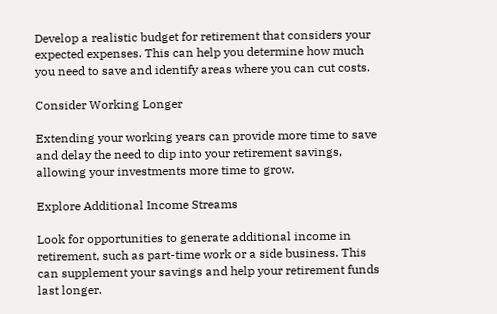Develop a realistic budget for retirement that considers your expected expenses. This can help you determine how much you need to save and identify areas where you can cut costs.

Consider Working Longer

Extending your working years can provide more time to save and delay the need to dip into your retirement savings, allowing your investments more time to grow.

Explore Additional Income Streams

Look for opportunities to generate additional income in retirement, such as part-time work or a side business. This can supplement your savings and help your retirement funds last longer.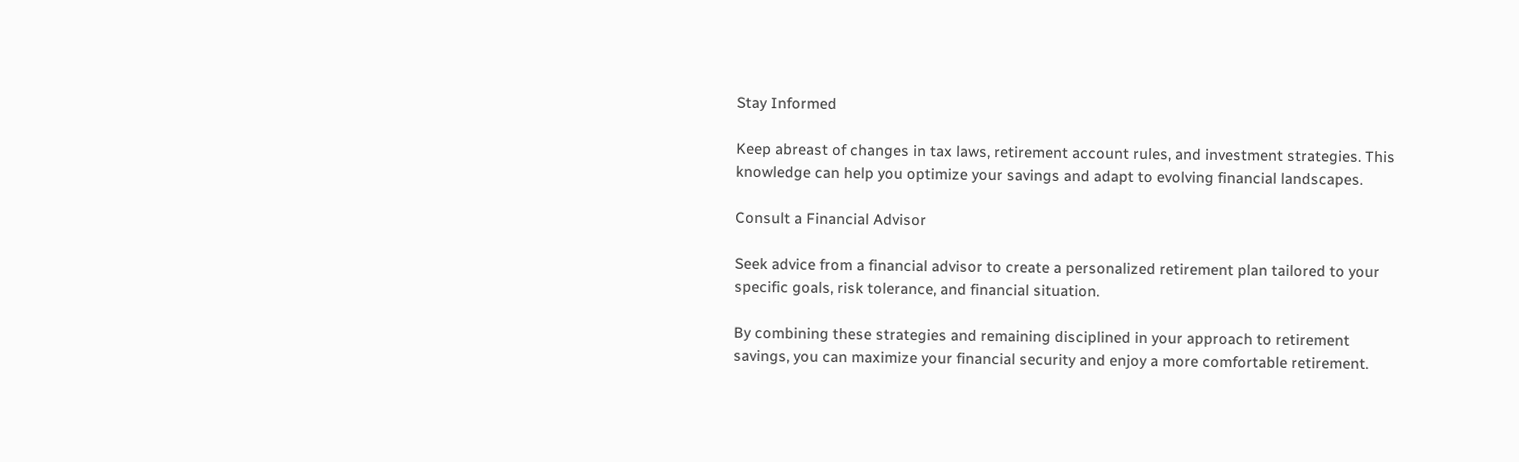Stay Informed

Keep abreast of changes in tax laws, retirement account rules, and investment strategies. This knowledge can help you optimize your savings and adapt to evolving financial landscapes.

Consult a Financial Advisor

Seek advice from a financial advisor to create a personalized retirement plan tailored to your specific goals, risk tolerance, and financial situation.

By combining these strategies and remaining disciplined in your approach to retirement savings, you can maximize your financial security and enjoy a more comfortable retirement.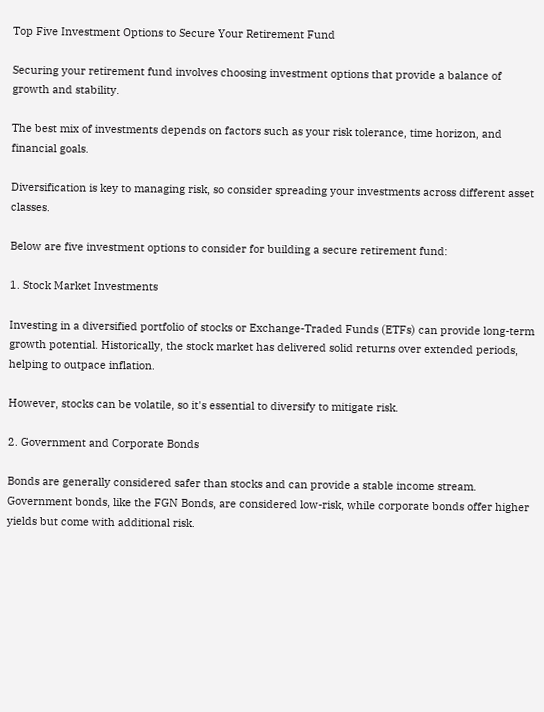Top Five Investment Options to Secure Your Retirement Fund

Securing your retirement fund involves choosing investment options that provide a balance of growth and stability.

The best mix of investments depends on factors such as your risk tolerance, time horizon, and financial goals.

Diversification is key to managing risk, so consider spreading your investments across different asset classes.

Below are five investment options to consider for building a secure retirement fund:

1. Stock Market Investments

Investing in a diversified portfolio of stocks or Exchange-Traded Funds (ETFs) can provide long-term growth potential. Historically, the stock market has delivered solid returns over extended periods, helping to outpace inflation.

However, stocks can be volatile, so it's essential to diversify to mitigate risk.

2. Government and Corporate Bonds

Bonds are generally considered safer than stocks and can provide a stable income stream. Government bonds, like the FGN Bonds, are considered low-risk, while corporate bonds offer higher yields but come with additional risk.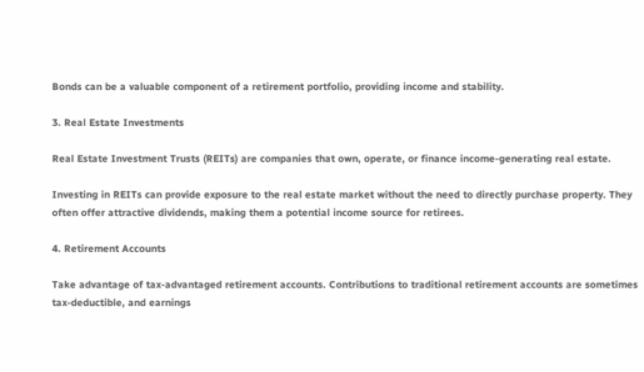Bonds can be a valuable component of a retirement portfolio, providing income and stability.

3. Real Estate Investments

Real Estate Investment Trusts (REITs) are companies that own, operate, or finance income-generating real estate.

Investing in REITs can provide exposure to the real estate market without the need to directly purchase property. They often offer attractive dividends, making them a potential income source for retirees.

4. Retirement Accounts

Take advantage of tax-advantaged retirement accounts. Contributions to traditional retirement accounts are sometimes tax-deductible, and earnings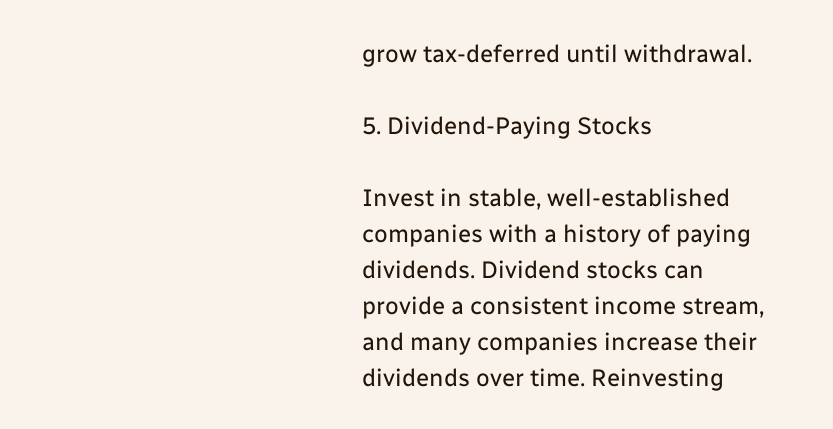grow tax-deferred until withdrawal.

5. Dividend-Paying Stocks

Invest in stable, well-established companies with a history of paying dividends. Dividend stocks can provide a consistent income stream, and many companies increase their dividends over time. Reinvesting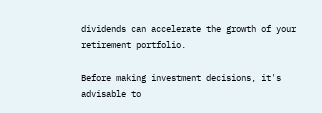dividends can accelerate the growth of your retirement portfolio.

Before making investment decisions, it's advisable to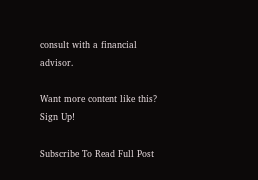consult with a financial advisor.

Want more content like this? Sign Up!

Subscribe To Read Full Post